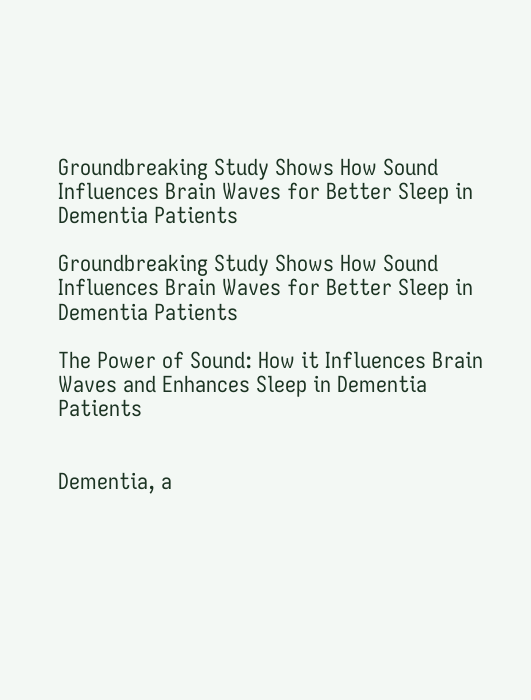Groundbreaking Study Shows How Sound Influences Brain Waves for Better Sleep in Dementia Patients

Groundbreaking Study Shows How Sound Influences Brain Waves for Better Sleep in Dementia Patients

The Power of Sound: How it Influences Brain Waves and Enhances Sleep in Dementia Patients


Dementia, a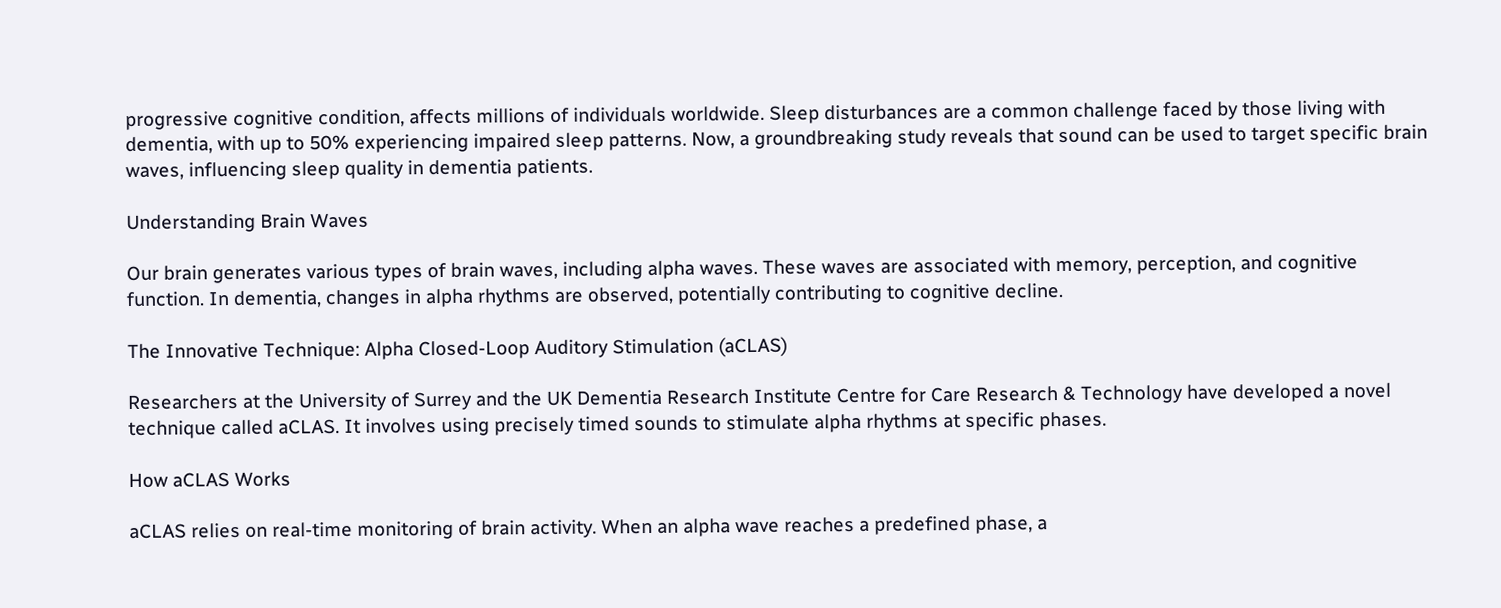progressive cognitive condition, affects millions of individuals worldwide. Sleep disturbances are a common challenge faced by those living with dementia, with up to 50% experiencing impaired sleep patterns. Now, a groundbreaking study reveals that sound can be used to target specific brain waves, influencing sleep quality in dementia patients.

Understanding Brain Waves

Our brain generates various types of brain waves, including alpha waves. These waves are associated with memory, perception, and cognitive function. In dementia, changes in alpha rhythms are observed, potentially contributing to cognitive decline.

The Innovative Technique: Alpha Closed-Loop Auditory Stimulation (aCLAS)

Researchers at the University of Surrey and the UK Dementia Research Institute Centre for Care Research & Technology have developed a novel technique called aCLAS. It involves using precisely timed sounds to stimulate alpha rhythms at specific phases.

How aCLAS Works

aCLAS relies on real-time monitoring of brain activity. When an alpha wave reaches a predefined phase, a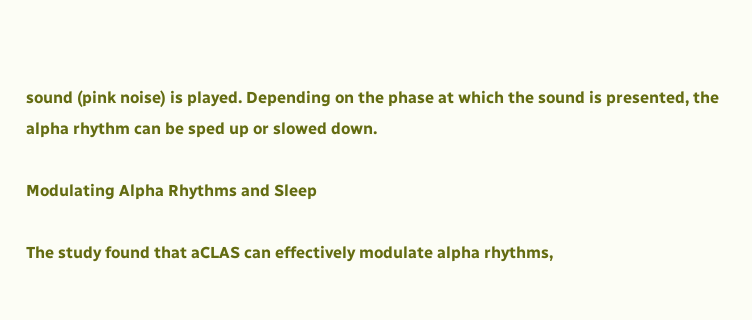sound (pink noise) is played. Depending on the phase at which the sound is presented, the alpha rhythm can be sped up or slowed down.

Modulating Alpha Rhythms and Sleep

The study found that aCLAS can effectively modulate alpha rhythms,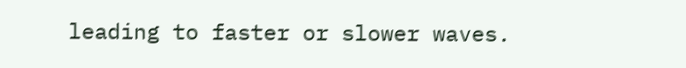leading to faster or slower waves.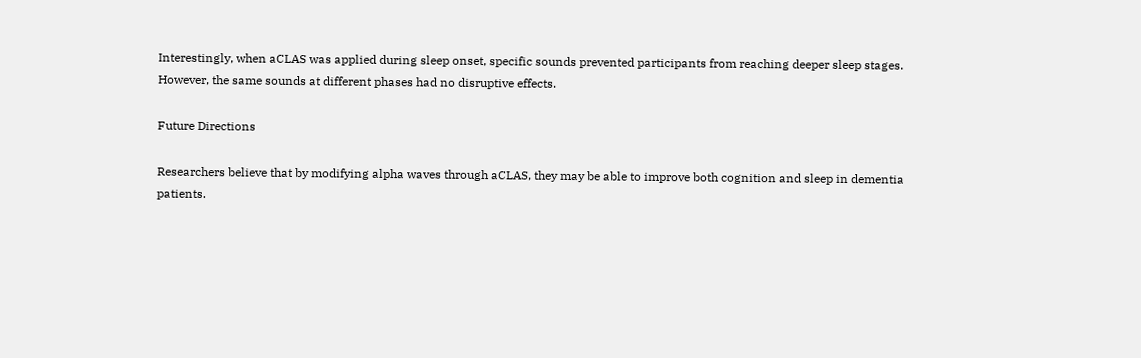Interestingly, when aCLAS was applied during sleep onset, specific sounds prevented participants from reaching deeper sleep stages. However, the same sounds at different phases had no disruptive effects.

Future Directions

Researchers believe that by modifying alpha waves through aCLAS, they may be able to improve both cognition and sleep in dementia patients.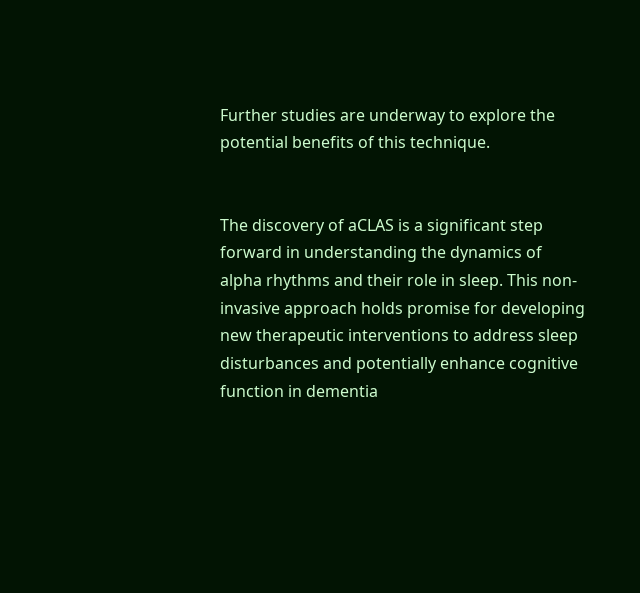Further studies are underway to explore the potential benefits of this technique.


The discovery of aCLAS is a significant step forward in understanding the dynamics of alpha rhythms and their role in sleep. This non-invasive approach holds promise for developing new therapeutic interventions to address sleep disturbances and potentially enhance cognitive function in dementia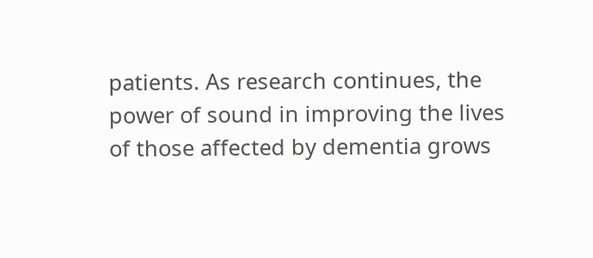patients. As research continues, the power of sound in improving the lives of those affected by dementia grows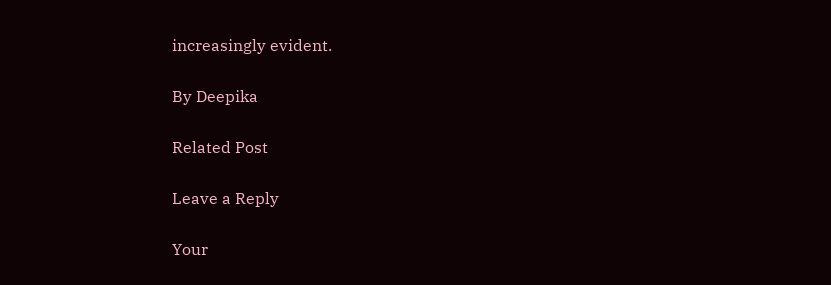increasingly evident.

By Deepika

Related Post

Leave a Reply

Your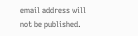email address will not be published.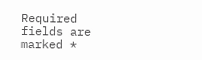Required fields are marked *